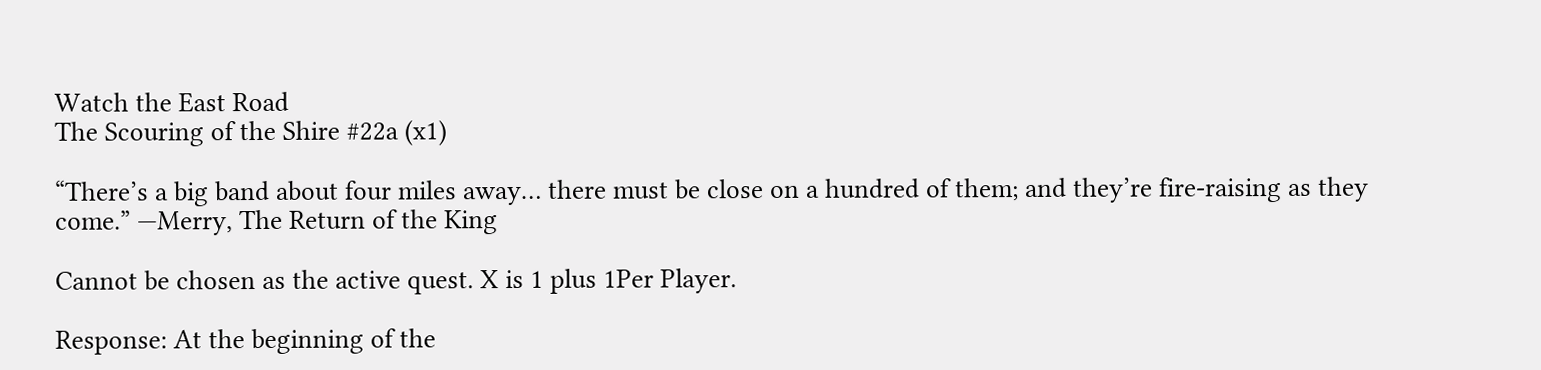Watch the East Road
The Scouring of the Shire #22a (x1)

“There’s a big band about four miles away… there must be close on a hundred of them; and they’re fire-raising as they come.” —Merry, The Return of the King

Cannot be chosen as the active quest. X is 1 plus 1Per Player.

Response: At the beginning of the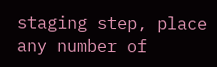staging step, place any number of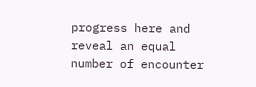progress here and reveal an equal number of encounter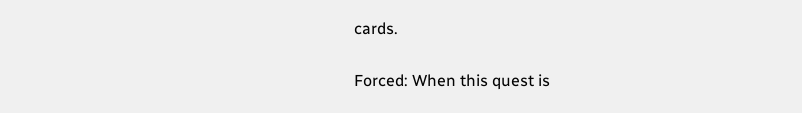cards.

Forced: When this quest is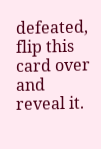defeated, flip this card over and reveal it.